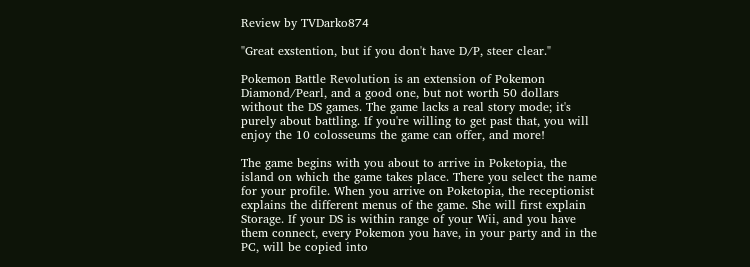Review by TVDarko874

"Great exstention, but if you don't have D/P, steer clear."

Pokemon Battle Revolution is an extension of Pokemon Diamond/Pearl, and a good one, but not worth 50 dollars without the DS games. The game lacks a real story mode; it's purely about battling. If you're willing to get past that, you will enjoy the 10 colosseums the game can offer, and more!

The game begins with you about to arrive in Poketopia, the island on which the game takes place. There you select the name for your profile. When you arrive on Poketopia, the receptionist explains the different menus of the game. She will first explain Storage. If your DS is within range of your Wii, and you have them connect, every Pokemon you have, in your party and in the PC, will be copied into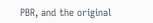PBR, and the original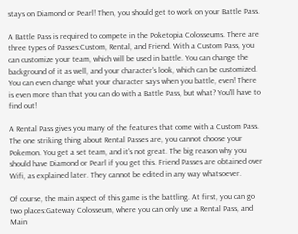stays on Diamond or Pearl! Then, you should get to work on your Battle Pass.

A Battle Pass is required to compete in the Poketopia Colosseums. There are three types of Passes:Custom, Rental, and Friend. With a Custom Pass, you can customize your team, which will be used in battle. You can change the background of it as well, and your character's look, which can be customized. You can even change what your character says when you battle, even! There is even more than that you can do with a Battle Pass, but what? You'll have to find out!

A Rental Pass gives you many of the features that come with a Custom Pass. The one striking thing about Rental Passes are, you cannot choose your Pokemon. You get a set team, and it's not great. The big reason why you should have Diamond or Pearl if you get this. Friend Passes are obtained over Wifi, as explained later. They cannot be edited in any way whatsoever.

Of course, the main aspect of this game is the battling. At first, you can go two places:Gateway Colosseum, where you can only use a Rental Pass, and Main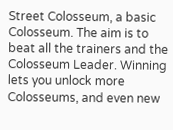Street Colosseum, a basic Colosseum. The aim is to beat all the trainers and the Colosseum Leader. Winning lets you unlock more Colosseums, and even new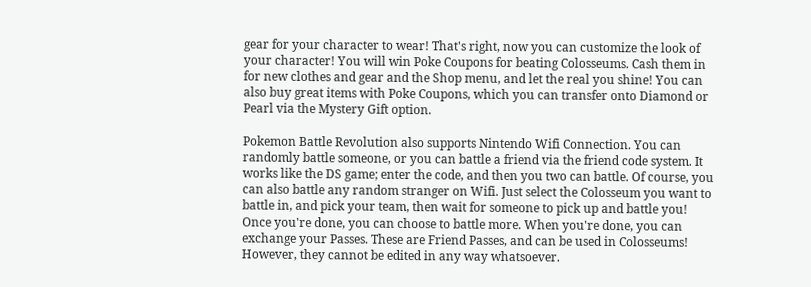gear for your character to wear! That's right, now you can customize the look of your character! You will win Poke Coupons for beating Colosseums. Cash them in for new clothes and gear and the Shop menu, and let the real you shine! You can also buy great items with Poke Coupons, which you can transfer onto Diamond or Pearl via the Mystery Gift option.

Pokemon Battle Revolution also supports Nintendo Wifi Connection. You can randomly battle someone, or you can battle a friend via the friend code system. It works like the DS game; enter the code, and then you two can battle. Of course, you can also battle any random stranger on Wifi. Just select the Colosseum you want to battle in, and pick your team, then wait for someone to pick up and battle you! Once you're done, you can choose to battle more. When you're done, you can exchange your Passes. These are Friend Passes, and can be used in Colosseums! However, they cannot be edited in any way whatsoever.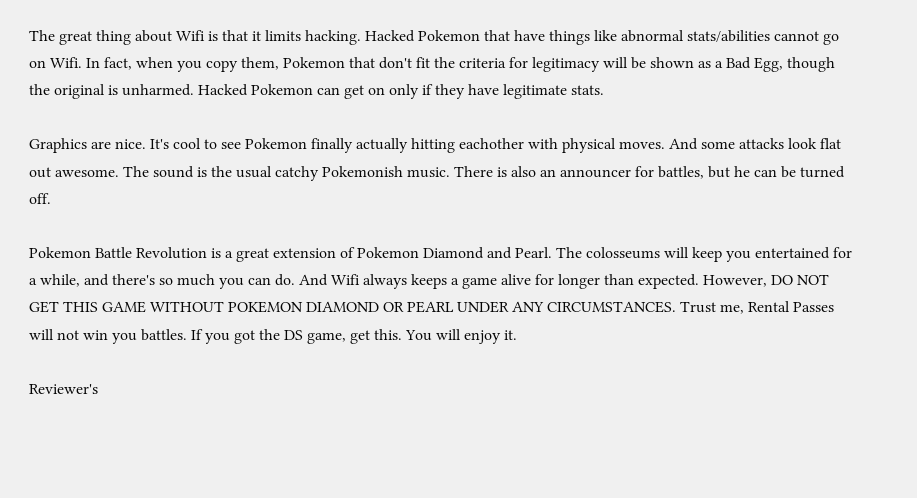The great thing about Wifi is that it limits hacking. Hacked Pokemon that have things like abnormal stats/abilities cannot go on Wifi. In fact, when you copy them, Pokemon that don't fit the criteria for legitimacy will be shown as a Bad Egg, though the original is unharmed. Hacked Pokemon can get on only if they have legitimate stats.

Graphics are nice. It's cool to see Pokemon finally actually hitting eachother with physical moves. And some attacks look flat out awesome. The sound is the usual catchy Pokemonish music. There is also an announcer for battles, but he can be turned off.

Pokemon Battle Revolution is a great extension of Pokemon Diamond and Pearl. The colosseums will keep you entertained for a while, and there's so much you can do. And Wifi always keeps a game alive for longer than expected. However, DO NOT GET THIS GAME WITHOUT POKEMON DIAMOND OR PEARL UNDER ANY CIRCUMSTANCES. Trust me, Rental Passes will not win you battles. If you got the DS game, get this. You will enjoy it.

Reviewer's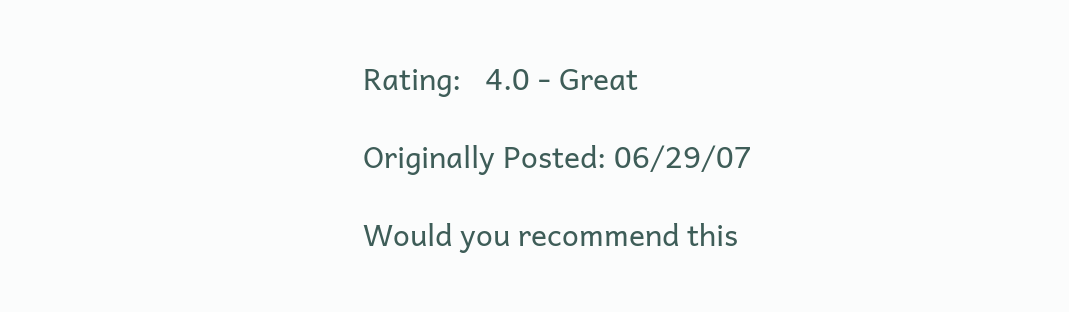Rating:   4.0 - Great

Originally Posted: 06/29/07

Would you recommend this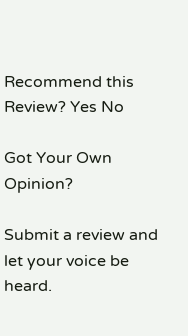Recommend this
Review? Yes No

Got Your Own Opinion?

Submit a review and let your voice be heard.